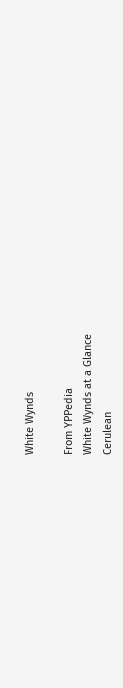White Wynds

From YPPedia
White Wynds at a Glance
Cerulean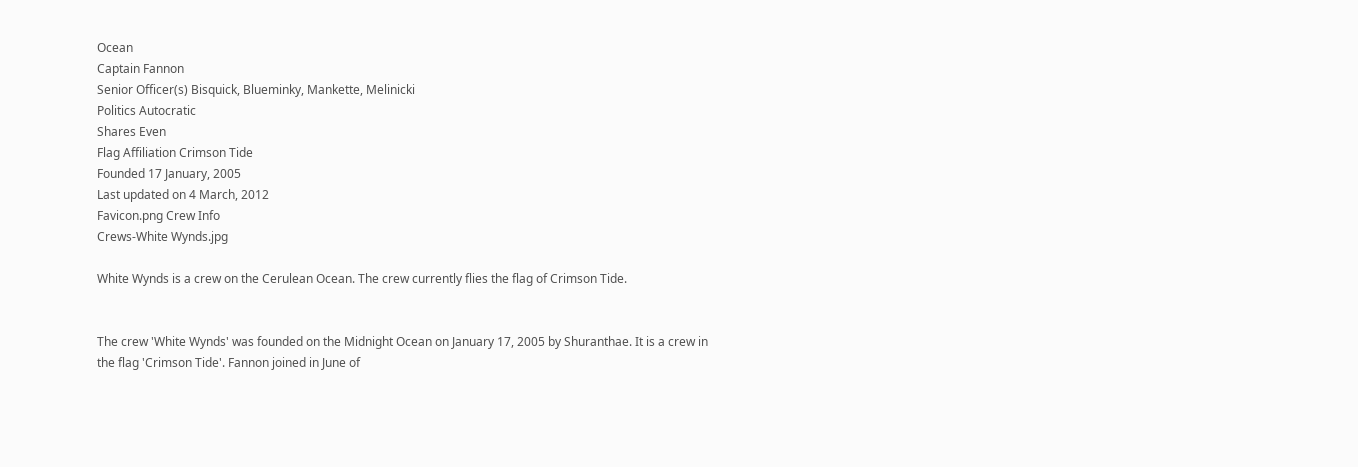Ocean
Captain Fannon
Senior Officer(s) Bisquick, Blueminky, Mankette, Melinicki
Politics Autocratic
Shares Even
Flag Affiliation Crimson Tide
Founded 17 January, 2005
Last updated on 4 March, 2012
Favicon.png Crew Info
Crews-White Wynds.jpg

White Wynds is a crew on the Cerulean Ocean. The crew currently flies the flag of Crimson Tide.


The crew 'White Wynds' was founded on the Midnight Ocean on January 17, 2005 by Shuranthae. It is a crew in the flag 'Crimson Tide'. Fannon joined in June of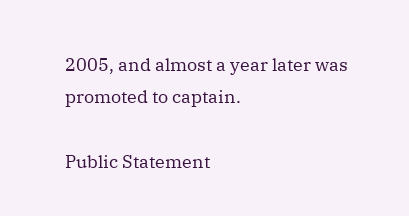2005, and almost a year later was promoted to captain.

Public Statement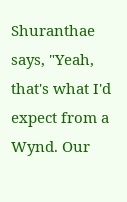Shuranthae says, "Yeah, that's what I'd expect from a Wynd. Our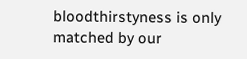bloodthirstyness is only matched by our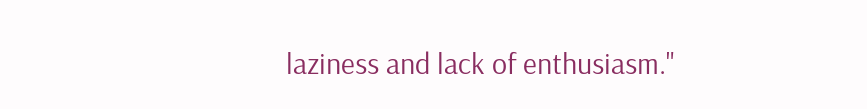laziness and lack of enthusiasm."